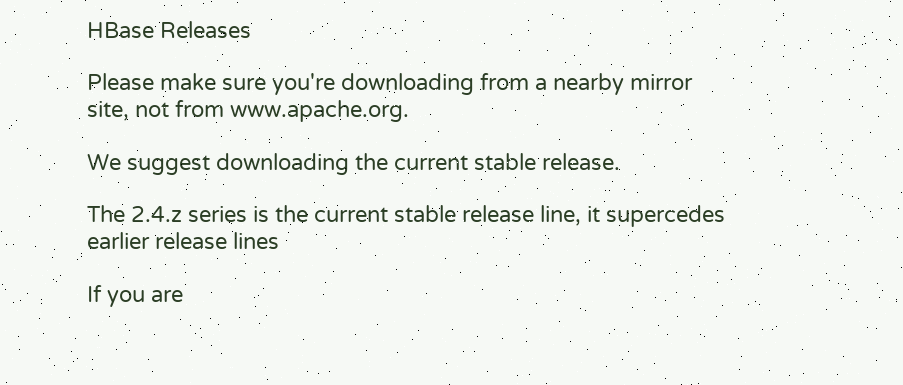HBase Releases

Please make sure you're downloading from a nearby mirror site, not from www.apache.org.

We suggest downloading the current stable release.

The 2.4.z series is the current stable release line, it supercedes earlier release lines

If you are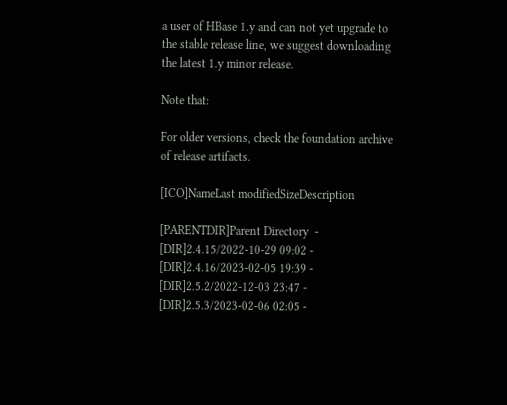a user of HBase 1.y and can not yet upgrade to the stable release line, we suggest downloading the latest 1.y minor release.

Note that:

For older versions, check the foundation archive of release artifacts.

[ICO]NameLast modifiedSizeDescription

[PARENTDIR]Parent Directory  -
[DIR]2.4.15/2022-10-29 09:02 -
[DIR]2.4.16/2023-02-05 19:39 -
[DIR]2.5.2/2022-12-03 23:47 -
[DIR]2.5.3/2023-02-06 02:05 -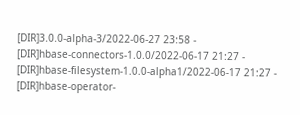[DIR]3.0.0-alpha-3/2022-06-27 23:58 -
[DIR]hbase-connectors-1.0.0/2022-06-17 21:27 -
[DIR]hbase-filesystem-1.0.0-alpha1/2022-06-17 21:27 -
[DIR]hbase-operator-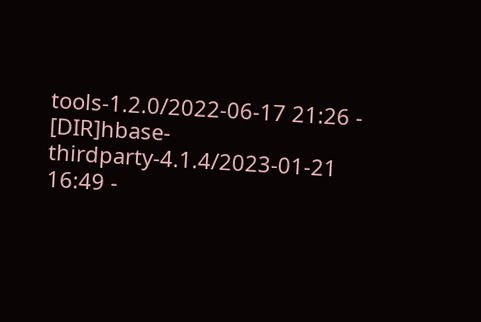tools-1.2.0/2022-06-17 21:26 -
[DIR]hbase-thirdparty-4.1.4/2023-01-21 16:49 -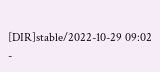[DIR]stable/2022-10-29 09:02 -